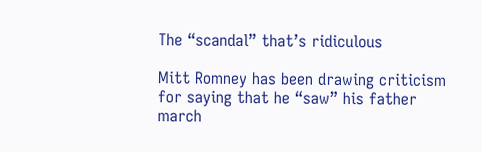The “scandal” that’s ridiculous

Mitt Romney has been drawing criticism for saying that he “saw” his father march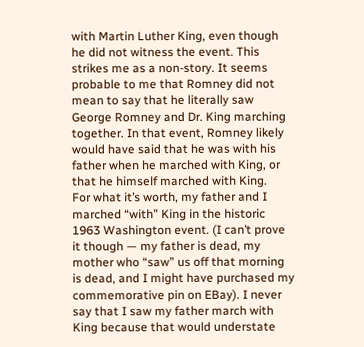with Martin Luther King, even though he did not witness the event. This strikes me as a non-story. It seems probable to me that Romney did not mean to say that he literally saw George Romney and Dr. King marching together. In that event, Romney likely would have said that he was with his father when he marched with King, or that he himself marched with King.
For what it’s worth, my father and I marched “with” King in the historic 1963 Washington event. (I can’t prove it though — my father is dead, my mother who “saw” us off that morning is dead, and I might have purchased my commemorative pin on EBay). I never say that I saw my father march with King because that would understate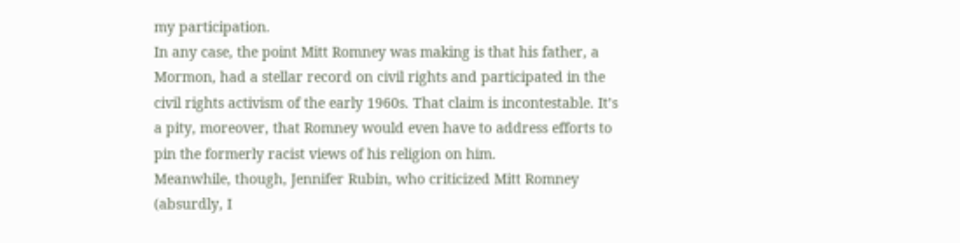my participation.
In any case, the point Mitt Romney was making is that his father, a Mormon, had a stellar record on civil rights and participated in the civil rights activism of the early 1960s. That claim is incontestable. It’s a pity, moreover, that Romney would even have to address efforts to pin the formerly racist views of his religion on him.
Meanwhile, though, Jennifer Rubin, who criticized Mitt Romney (absurdly, I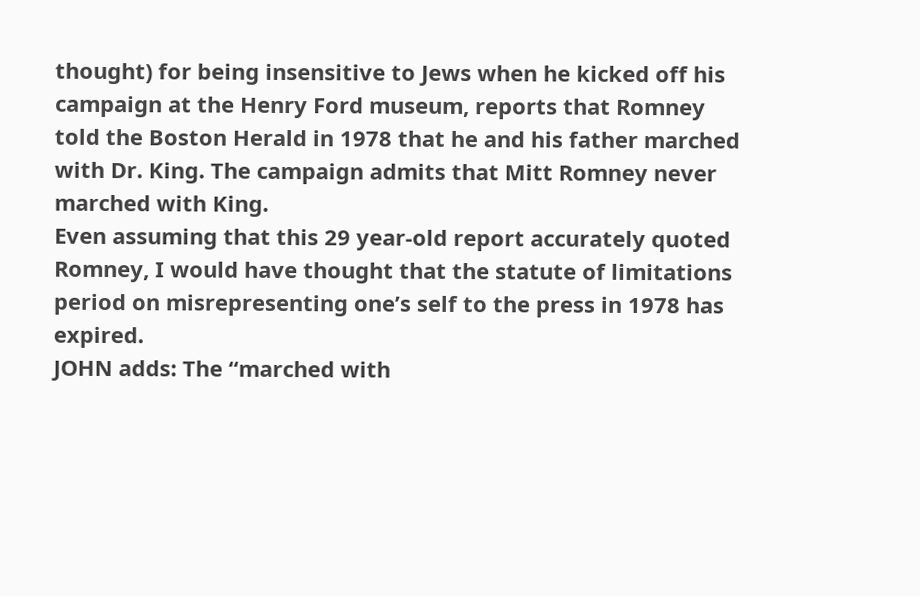thought) for being insensitive to Jews when he kicked off his campaign at the Henry Ford museum, reports that Romney told the Boston Herald in 1978 that he and his father marched with Dr. King. The campaign admits that Mitt Romney never marched with King.
Even assuming that this 29 year-old report accurately quoted Romney, I would have thought that the statute of limitations period on misrepresenting one’s self to the press in 1978 has expired.
JOHN adds: The “marched with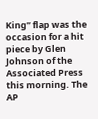King” flap was the occasion for a hit piece by Glen Johnson of the Associated Press this morning. The AP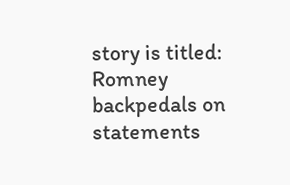story is titled: Romney backpedals on statements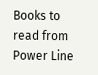Books to read from Power Line